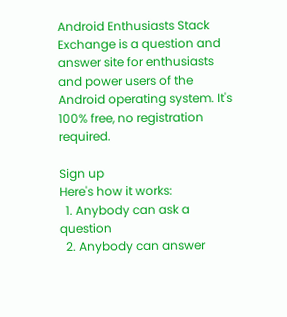Android Enthusiasts Stack Exchange is a question and answer site for enthusiasts and power users of the Android operating system. It's 100% free, no registration required.

Sign up
Here's how it works:
  1. Anybody can ask a question
  2. Anybody can answer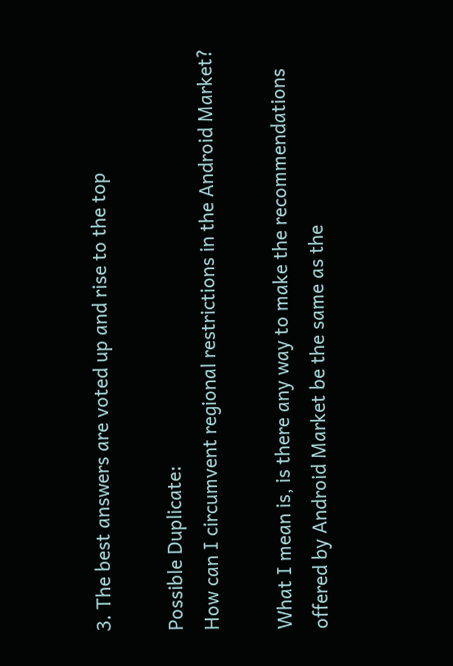3. The best answers are voted up and rise to the top

Possible Duplicate:
How can I circumvent regional restrictions in the Android Market?

What I mean is, is there any way to make the recommendations offered by Android Market be the same as the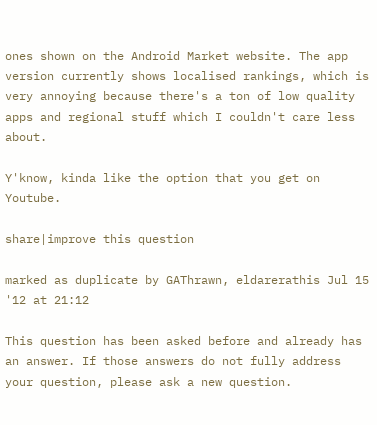ones shown on the Android Market website. The app version currently shows localised rankings, which is very annoying because there's a ton of low quality apps and regional stuff which I couldn't care less about.

Y'know, kinda like the option that you get on Youtube.

share|improve this question

marked as duplicate by GAThrawn, eldarerathis Jul 15 '12 at 21:12

This question has been asked before and already has an answer. If those answers do not fully address your question, please ask a new question.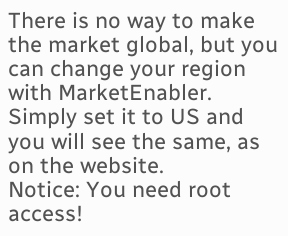There is no way to make the market global, but you can change your region with MarketEnabler. Simply set it to US and you will see the same, as on the website.
Notice: You need root access!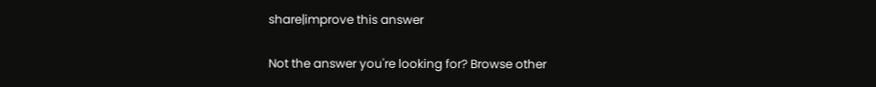share|improve this answer

Not the answer you're looking for? Browse other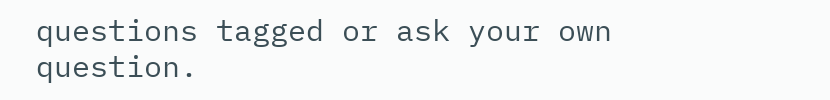questions tagged or ask your own question.